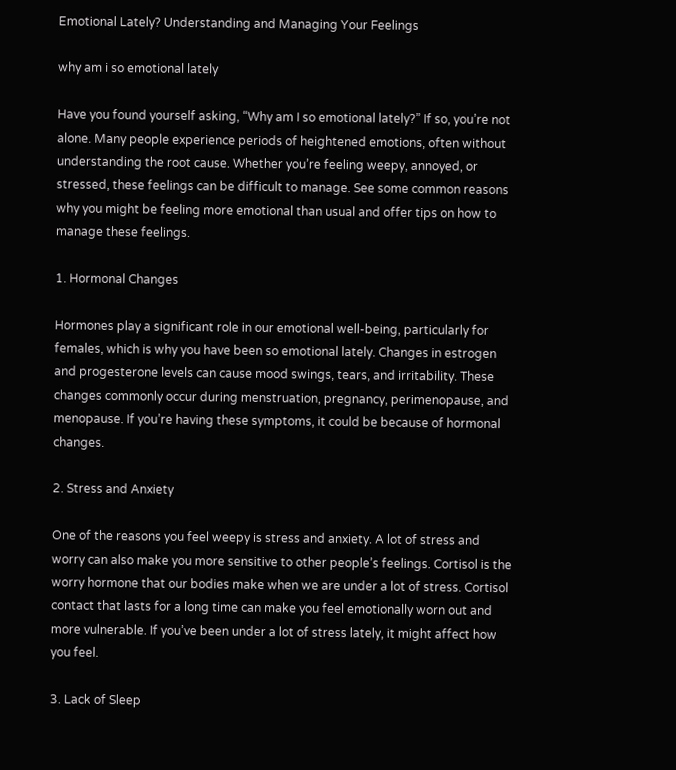Emotional Lately? Understanding and Managing Your Feelings

why am i so emotional lately

Have you found yourself asking, “Why am I so emotional lately?” If so, you’re not alone. Many people experience periods of heightened emotions, often without understanding the root cause. Whether you’re feeling weepy, annoyed, or stressed, these feelings can be difficult to manage. See some common reasons why you might be feeling more emotional than usual and offer tips on how to manage these feelings.

1. Hormonal Changes

Hormones play a significant role in our emotional well-being, particularly for females, which is why you have been so emotional lately. Changes in estrogen and progesterone levels can cause mood swings, tears, and irritability. These changes commonly occur during menstruation, pregnancy, perimenopause, and menopause. If you’re having these symptoms, it could be because of hormonal changes.

2. Stress and Anxiety

One of the reasons you feel weepy is stress and anxiety. A lot of stress and worry can also make you more sensitive to other people’s feelings. Cortisol is the worry hormone that our bodies make when we are under a lot of stress. Cortisol contact that lasts for a long time can make you feel emotionally worn out and more vulnerable. If you’ve been under a lot of stress lately, it might affect how you feel.

3. Lack of Sleep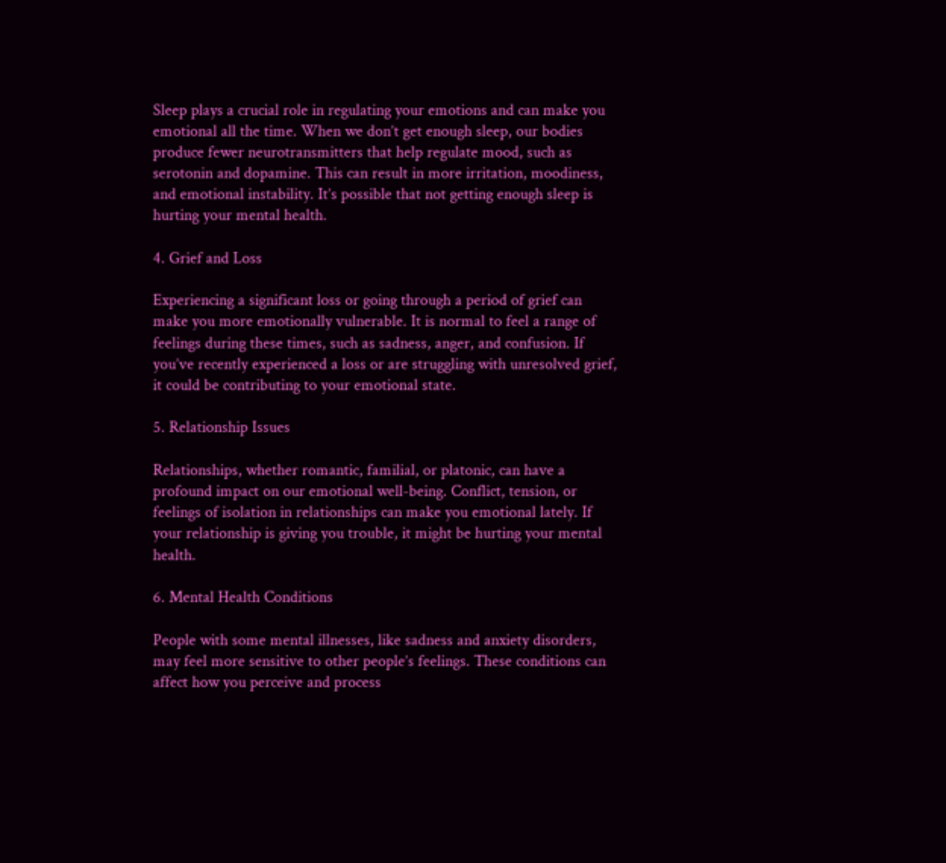Sleep plays a crucial role in regulating your emotions and can make you emotional all the time. When we don’t get enough sleep, our bodies produce fewer neurotransmitters that help regulate mood, such as serotonin and dopamine. This can result in more irritation, moodiness, and emotional instability. It’s possible that not getting enough sleep is hurting your mental health.

4. Grief and Loss

Experiencing a significant loss or going through a period of grief can make you more emotionally vulnerable. It is normal to feel a range of feelings during these times, such as sadness, anger, and confusion. If you’ve recently experienced a loss or are struggling with unresolved grief, it could be contributing to your emotional state.

5. Relationship Issues

Relationships, whether romantic, familial, or platonic, can have a profound impact on our emotional well-being. Conflict, tension, or feelings of isolation in relationships can make you emotional lately. If your relationship is giving you trouble, it might be hurting your mental health.

6. Mental Health Conditions

People with some mental illnesses, like sadness and anxiety disorders, may feel more sensitive to other people’s feelings. These conditions can affect how you perceive and process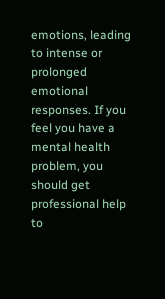emotions, leading to intense or prolonged emotional responses. If you feel you have a mental health problem, you should get professional help to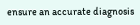ensure an accurate diagnosis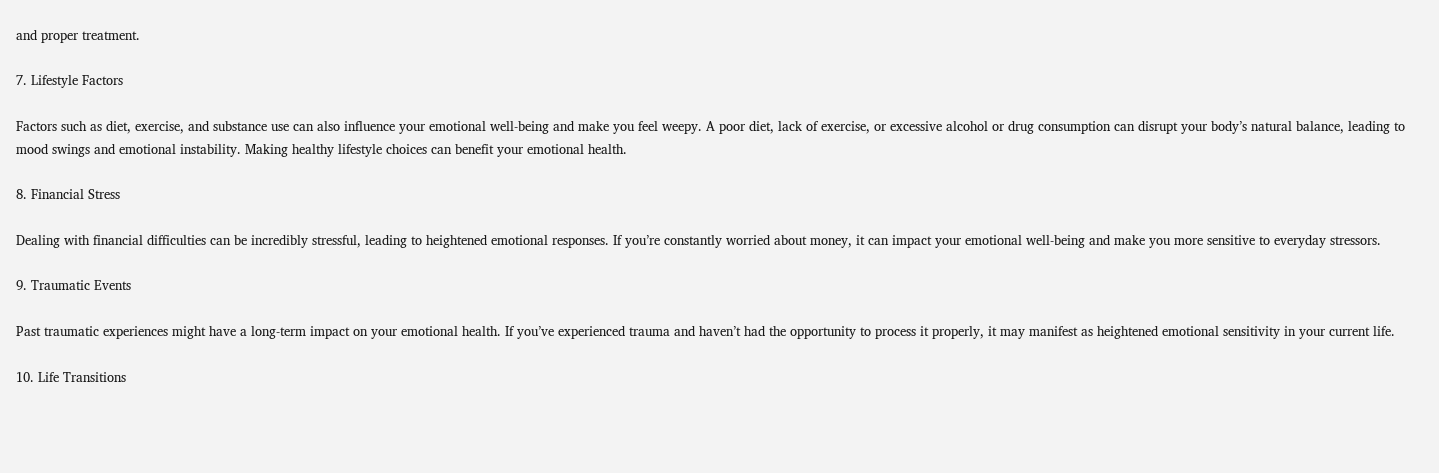and proper treatment.

7. Lifestyle Factors

Factors such as diet, exercise, and substance use can also influence your emotional well-being and make you feel weepy. A poor diet, lack of exercise, or excessive alcohol or drug consumption can disrupt your body’s natural balance, leading to mood swings and emotional instability. Making healthy lifestyle choices can benefit your emotional health.

8. Financial Stress

Dealing with financial difficulties can be incredibly stressful, leading to heightened emotional responses. If you’re constantly worried about money, it can impact your emotional well-being and make you more sensitive to everyday stressors.

9. Traumatic Events

Past traumatic experiences might have a long-term impact on your emotional health. If you’ve experienced trauma and haven’t had the opportunity to process it properly, it may manifest as heightened emotional sensitivity in your current life.

10. Life Transitions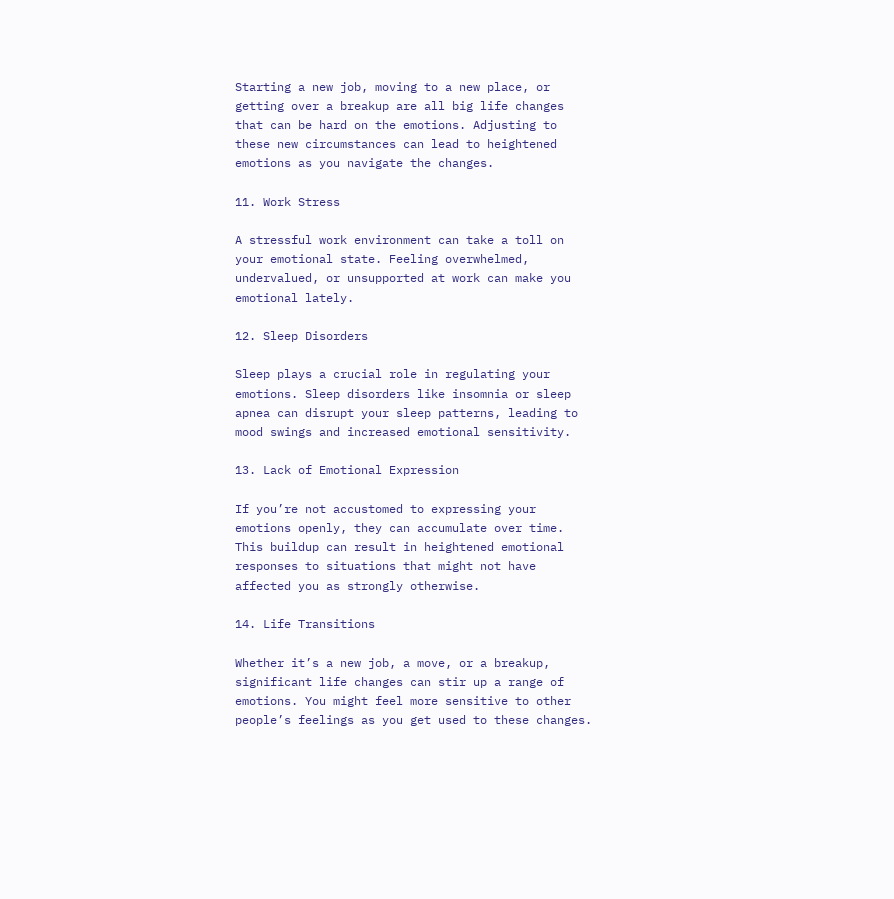Starting a new job, moving to a new place, or getting over a breakup are all big life changes that can be hard on the emotions. Adjusting to these new circumstances can lead to heightened emotions as you navigate the changes.

11. Work Stress

A stressful work environment can take a toll on your emotional state. Feeling overwhelmed, undervalued, or unsupported at work can make you emotional lately.

12. Sleep Disorders

Sleep plays a crucial role in regulating your emotions. Sleep disorders like insomnia or sleep apnea can disrupt your sleep patterns, leading to mood swings and increased emotional sensitivity.

13. Lack of Emotional Expression

If you’re not accustomed to expressing your emotions openly, they can accumulate over time. This buildup can result in heightened emotional responses to situations that might not have affected you as strongly otherwise.

14. Life Transitions

Whether it’s a new job, a move, or a breakup, significant life changes can stir up a range of emotions. You might feel more sensitive to other people’s feelings as you get used to these changes.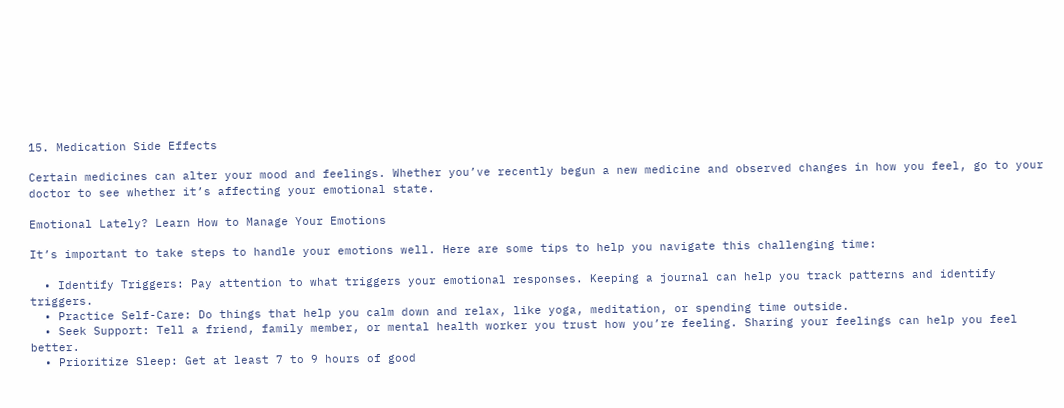15. Medication Side Effects

Certain medicines can alter your mood and feelings. Whether you’ve recently begun a new medicine and observed changes in how you feel, go to your doctor to see whether it’s affecting your emotional state.

Emotional Lately? Learn How to Manage Your Emotions

It’s important to take steps to handle your emotions well. Here are some tips to help you navigate this challenging time:

  • Identify Triggers: Pay attention to what triggers your emotional responses. Keeping a journal can help you track patterns and identify triggers.
  • Practice Self-Care: Do things that help you calm down and relax, like yoga, meditation, or spending time outside.
  • Seek Support: Tell a friend, family member, or mental health worker you trust how you’re feeling. Sharing your feelings can help you feel better.
  • Prioritize Sleep: Get at least 7 to 9 hours of good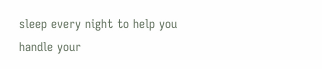sleep every night to help you handle your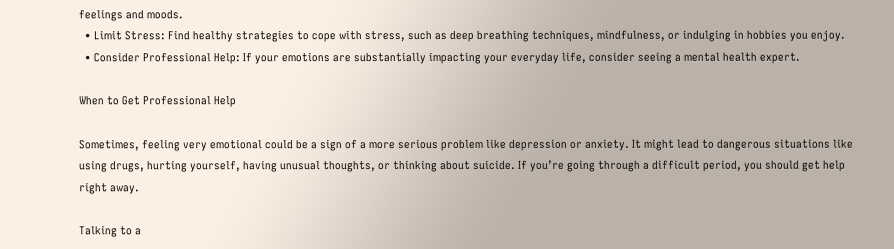feelings and moods.
  • Limit Stress: Find healthy strategies to cope with stress, such as deep breathing techniques, mindfulness, or indulging in hobbies you enjoy.
  • Consider Professional Help: If your emotions are substantially impacting your everyday life, consider seeing a mental health expert.

When to Get Professional Help

Sometimes, feeling very emotional could be a sign of a more serious problem like depression or anxiety. It might lead to dangerous situations like using drugs, hurting yourself, having unusual thoughts, or thinking about suicide. If you’re going through a difficult period, you should get help right away.

Talking to a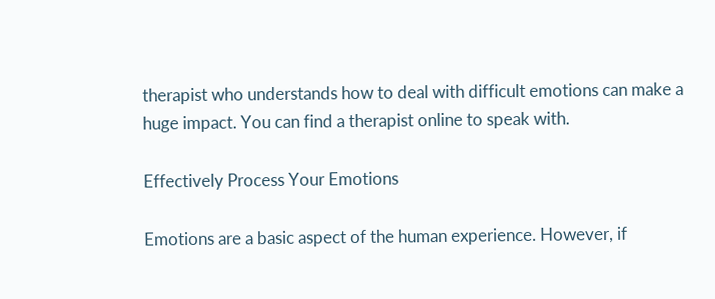therapist who understands how to deal with difficult emotions can make a huge impact. You can find a therapist online to speak with.

Effectively Process Your Emotions

Emotions are a basic aspect of the human experience. However, if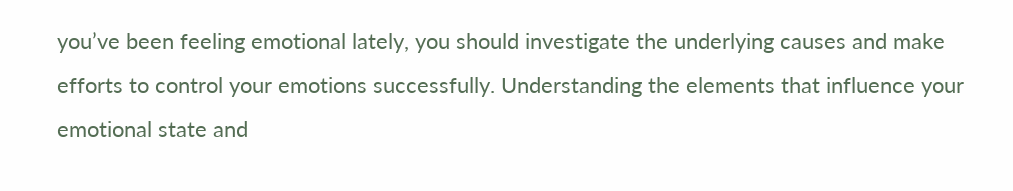you’ve been feeling emotional lately, you should investigate the underlying causes and make efforts to control your emotions successfully. Understanding the elements that influence your emotional state and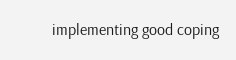implementing good coping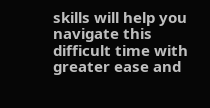skills will help you navigate this difficult time with greater ease and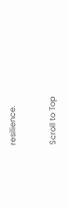resilience.


Scroll to Top